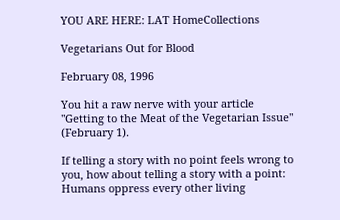YOU ARE HERE: LAT HomeCollections

Vegetarians Out for Blood

February 08, 1996

You hit a raw nerve with your article "Getting to the Meat of the Vegetarian Issue" (February 1).

If telling a story with no point feels wrong to you, how about telling a story with a point: Humans oppress every other living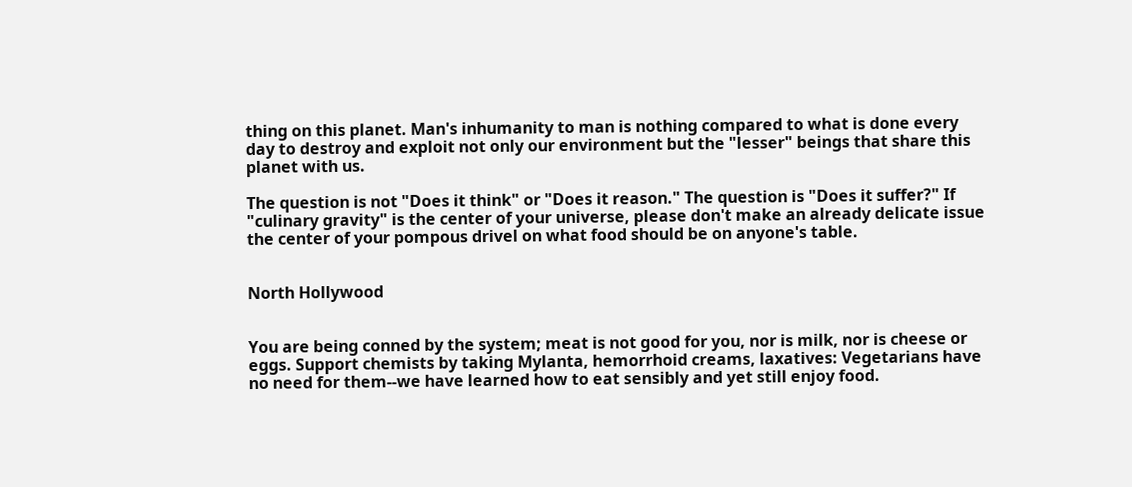thing on this planet. Man's inhumanity to man is nothing compared to what is done every day to destroy and exploit not only our environment but the "lesser" beings that share this planet with us.

The question is not "Does it think" or "Does it reason." The question is "Does it suffer?" If "culinary gravity" is the center of your universe, please don't make an already delicate issue the center of your pompous drivel on what food should be on anyone's table.


North Hollywood


You are being conned by the system; meat is not good for you, nor is milk, nor is cheese or eggs. Support chemists by taking Mylanta, hemorrhoid creams, laxatives: Vegetarians have no need for them--we have learned how to eat sensibly and yet still enjoy food.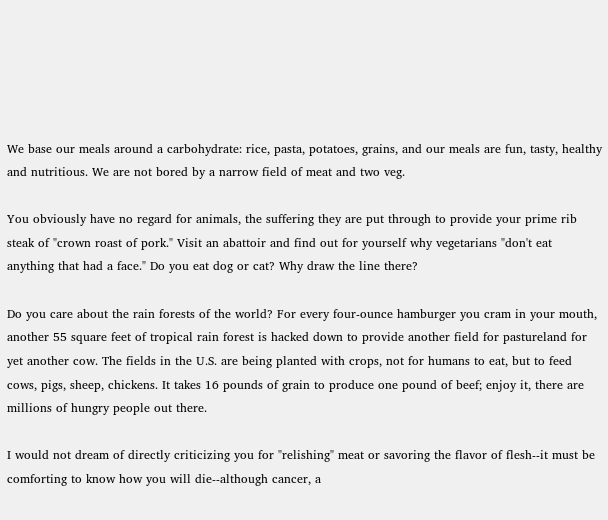We base our meals around a carbohydrate: rice, pasta, potatoes, grains, and our meals are fun, tasty, healthy and nutritious. We are not bored by a narrow field of meat and two veg.

You obviously have no regard for animals, the suffering they are put through to provide your prime rib steak of "crown roast of pork." Visit an abattoir and find out for yourself why vegetarians "don't eat anything that had a face." Do you eat dog or cat? Why draw the line there?

Do you care about the rain forests of the world? For every four-ounce hamburger you cram in your mouth, another 55 square feet of tropical rain forest is hacked down to provide another field for pastureland for yet another cow. The fields in the U.S. are being planted with crops, not for humans to eat, but to feed cows, pigs, sheep, chickens. It takes 16 pounds of grain to produce one pound of beef; enjoy it, there are millions of hungry people out there.

I would not dream of directly criticizing you for "relishing" meat or savoring the flavor of flesh--it must be comforting to know how you will die--although cancer, a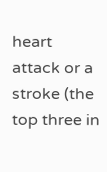heart attack or a stroke (the top three in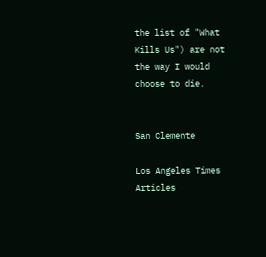the list of "What Kills Us") are not the way I would choose to die.


San Clemente

Los Angeles Times Articles